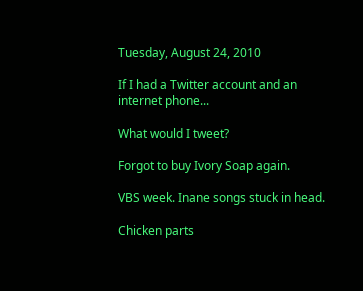Tuesday, August 24, 2010

If I had a Twitter account and an internet phone...

What would I tweet?

Forgot to buy Ivory Soap again.

VBS week. Inane songs stuck in head.

Chicken parts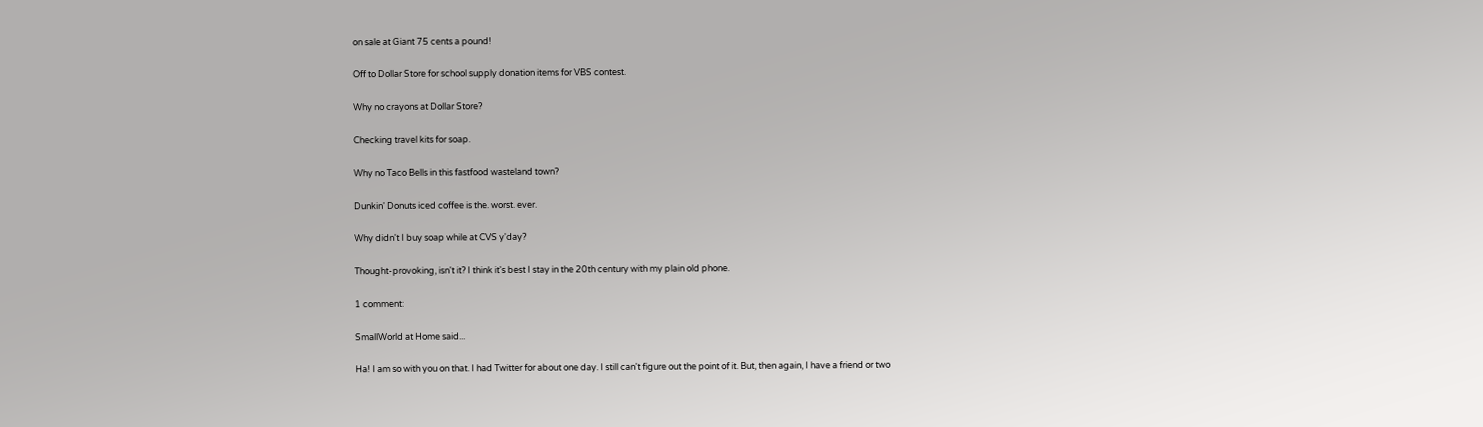on sale at Giant 75 cents a pound!

Off to Dollar Store for school supply donation items for VBS contest.

Why no crayons at Dollar Store?

Checking travel kits for soap.

Why no Taco Bells in this fastfood wasteland town?

Dunkin' Donuts iced coffee is the. worst. ever.

Why didn't I buy soap while at CVS y'day?

Thought-provoking, isn't it? I think it's best I stay in the 20th century with my plain old phone.

1 comment:

SmallWorld at Home said...

Ha! I am so with you on that. I had Twitter for about one day. I still can't figure out the point of it. But, then again, I have a friend or two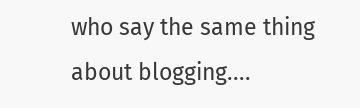who say the same thing about blogging....